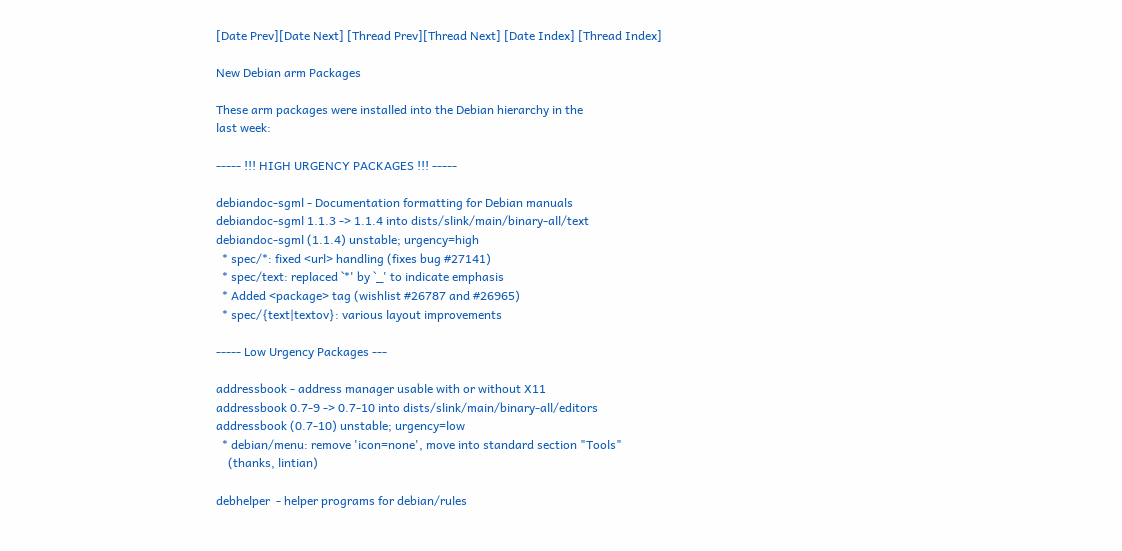[Date Prev][Date Next] [Thread Prev][Thread Next] [Date Index] [Thread Index]

New Debian arm Packages

These arm packages were installed into the Debian hierarchy in the
last week:

----- !!! HIGH URGENCY PACKAGES !!! -----

debiandoc-sgml - Documentation formatting for Debian manuals
debiandoc-sgml 1.1.3 -> 1.1.4 into dists/slink/main/binary-all/text
debiandoc-sgml (1.1.4) unstable; urgency=high
  * spec/*: fixed <url> handling (fixes bug #27141)
  * spec/text: replaced `*' by `_' to indicate emphasis
  * Added <package> tag (wishlist #26787 and #26965)
  * spec/{text|textov}: various layout improvements

----- Low Urgency Packages ---

addressbook - address manager usable with or without X11
addressbook 0.7-9 -> 0.7-10 into dists/slink/main/binary-all/editors
addressbook (0.7-10) unstable; urgency=low
  * debian/menu: remove 'icon=none', move into standard section "Tools"
    (thanks, lintian)

debhelper  - helper programs for debian/rules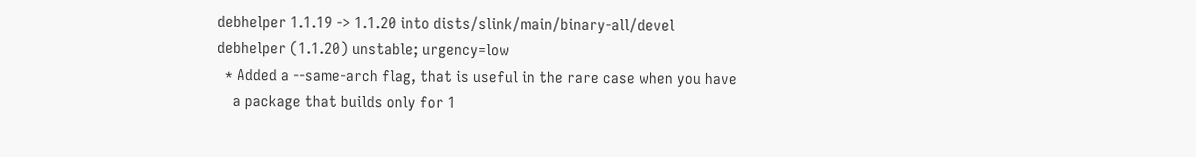debhelper 1.1.19 -> 1.1.20 into dists/slink/main/binary-all/devel
debhelper (1.1.20) unstable; urgency=low
  * Added a --same-arch flag, that is useful in the rare case when you have
    a package that builds only for 1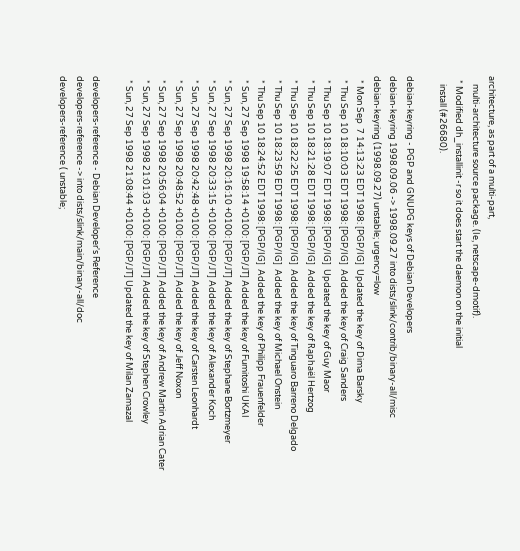architecture, as part of a multi-part,
    multi-architecture source package. (Ie, netscape-dmotif).
  * Modified dh_installinit -r so it does start the daemon on the initial
    install (#26680).

debian-keyring - PGP and GNUPG keys of Debian Developers
debian-keyring 1998.09.06 -> 1998.09.27 into dists/slink/contrib/binary-all/misc
debian-keyring (1998.09.27) unstable; urgency=low
  * Mon Sep  7 14:13:23 EDT 1998: [PGP/IG]  Updated the key of Dima Barsky
  * Thu Sep 10 18:10:03 EDT 1998: [PGP/IG]  Added the key of Craig Sanders
  * Thu Sep 10 18:19:07 EDT 1998: [PGP/IG]  Updated the key of Guy Maor
  * Thu Sep 10 18:21:28 EDT 1998: [PGP/IG]  Added the key of Raphaël Hertzog
  * Thu Sep 10 18:22:25 EDT 1998: [PGP/IG]  Added the key of Tinguaro Barreno Delgado
  * Thu Sep 10 18:23:59 EDT 1998: [PGP/IG]  Added the key of Michael Onstein
  * Thu Sep 10 18:24:52 EDT 1998: [PGP/IG]  Added the key of Philipp Frauenfelder
  * Sun, 27 Sep 1998 19:58:14 +0100: [PGP/JT] Added the key of Fumitoshi UKAI
  * Sun, 27 Sep 1998 20:16:10 +0100: [PGP/JT] Added the key of Stephane Bortzmeyer
  * Sun, 27 Sep 1998 20:33:15 +0100: [PGP/JT] Added the key of Alexander Koch
  * Sun, 27 Sep 1998 20:42:48 +0100: [PGP/JT] Added the key of Carsten Leonhardt
  * Sun, 27 Sep 1998 20:48:52 +0100: [PGP/JT] Added the key of Jeff Noxon
  * Sun, 27 Sep 1998 20:56:04 +0100: [PGP/JT] Added the key of Andrew Martin Adrian Cater
  * Sun, 27 Sep 1998 21:01:03 +0100: [PGP/JT] Added the key of Stephen Crowley
  * Sun, 27 Sep 1998 21:08:44 +0100: [PGP/JT] Updated the key of Milan Zamazal

developers-reference - Debian Developer's Reference
developers-reference -> into dists/slink/main/binary-all/doc
developers-reference ( unstable;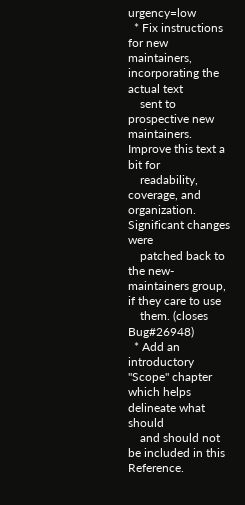urgency=low
  * Fix instructions for new maintainers, incorporating the actual text
    sent to prospective new maintainers.  Improve this text a bit for
    readability, coverage, and organization.  Significant changes were
    patched back to the new-maintainers group, if they care to use
    them. (closes Bug#26948)
  * Add an introductory "Scope" chapter which helps delineate what should
    and should not be included in this Reference.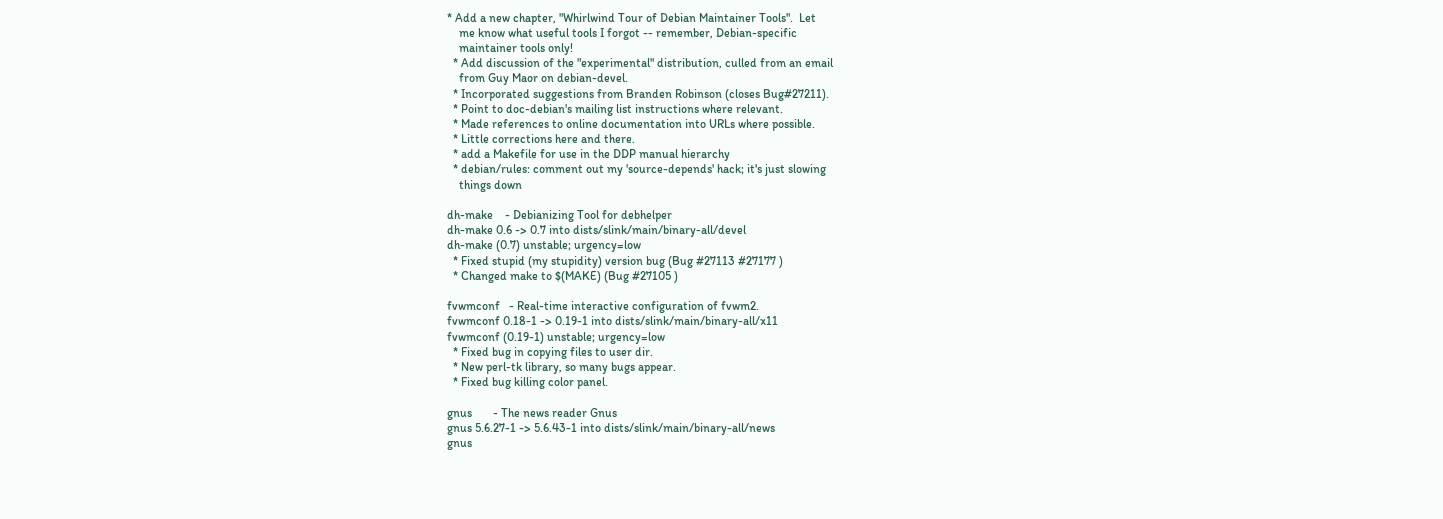* Add a new chapter, "Whirlwind Tour of Debian Maintainer Tools".  Let
    me know what useful tools I forgot -- remember, Debian-specific
    maintainer tools only!
  * Add discussion of the "experimental" distribution, culled from an email
    from Guy Maor on debian-devel.
  * Incorporated suggestions from Branden Robinson (closes Bug#27211).
  * Point to doc-debian's mailing list instructions where relevant.
  * Made references to online documentation into URLs where possible.
  * Little corrections here and there.
  * add a Makefile for use in the DDP manual hierarchy
  * debian/rules: comment out my 'source-depends' hack; it's just slowing
    things down

dh-make    - Debianizing Tool for debhelper
dh-make 0.6 -> 0.7 into dists/slink/main/binary-all/devel
dh-make (0.7) unstable; urgency=low
  * Fixed stupid (my stupidity) version bug (Bug #27113 #27177 )
  * Changed make to $(MAKE) (Bug #27105 )

fvwmconf   - Real-time interactive configuration of fvwm2.
fvwmconf 0.18-1 -> 0.19-1 into dists/slink/main/binary-all/x11
fvwmconf (0.19-1) unstable; urgency=low
  * Fixed bug in copying files to user dir.
  * New perl-tk library, so many bugs appear.
  * Fixed bug killing color panel.

gnus       - The news reader Gnus
gnus 5.6.27-1 -> 5.6.43-1 into dists/slink/main/binary-all/news
gnus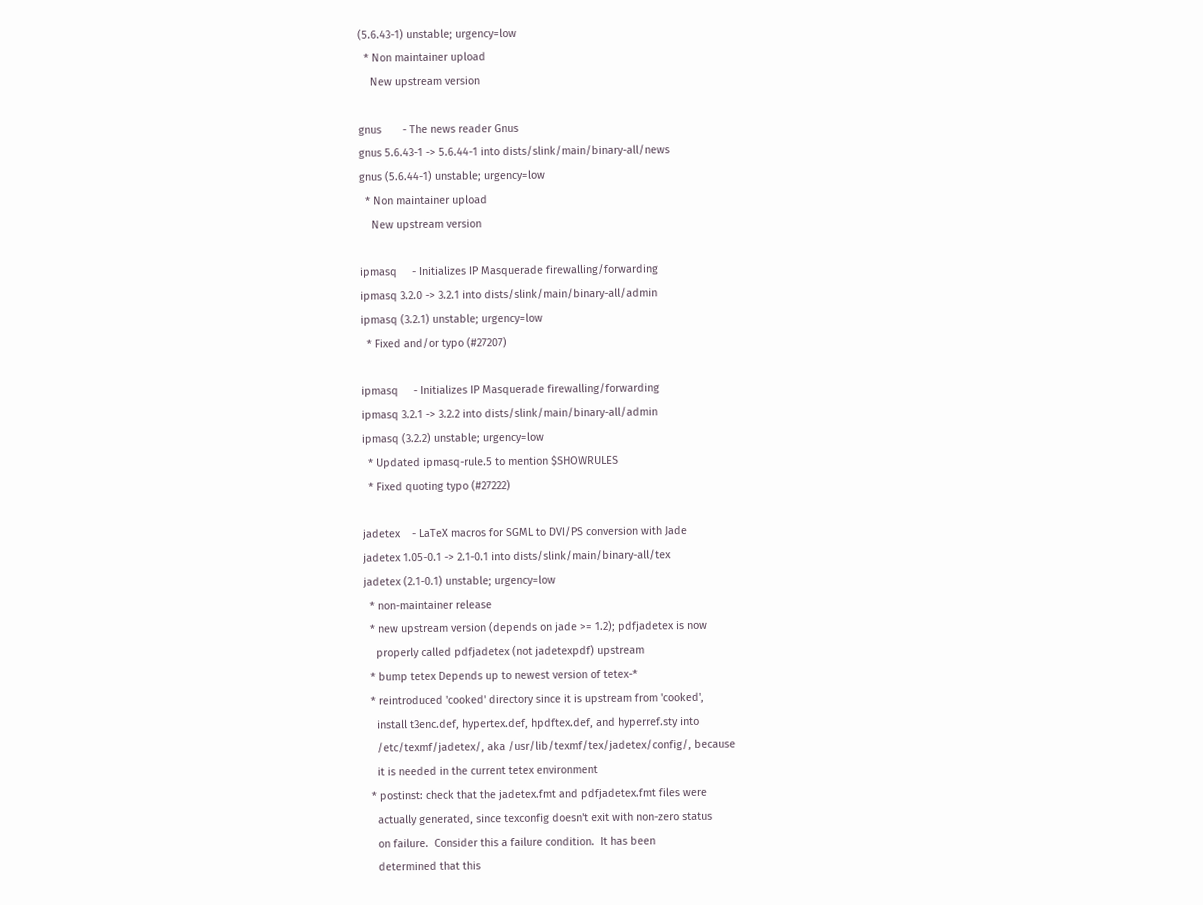(5.6.43-1) unstable; urgency=low
  * Non maintainer upload
    New upstream version

gnus       - The news reader Gnus
gnus 5.6.43-1 -> 5.6.44-1 into dists/slink/main/binary-all/news
gnus (5.6.44-1) unstable; urgency=low
  * Non maintainer upload
    New upstream version

ipmasq     - Initializes IP Masquerade firewalling/forwarding
ipmasq 3.2.0 -> 3.2.1 into dists/slink/main/binary-all/admin
ipmasq (3.2.1) unstable; urgency=low
  * Fixed and/or typo (#27207)

ipmasq     - Initializes IP Masquerade firewalling/forwarding
ipmasq 3.2.1 -> 3.2.2 into dists/slink/main/binary-all/admin
ipmasq (3.2.2) unstable; urgency=low
  * Updated ipmasq-rule.5 to mention $SHOWRULES
  * Fixed quoting typo (#27222)

jadetex    - LaTeX macros for SGML to DVI/PS conversion with Jade
jadetex 1.05-0.1 -> 2.1-0.1 into dists/slink/main/binary-all/tex
jadetex (2.1-0.1) unstable; urgency=low
  * non-maintainer release
  * new upstream version (depends on jade >= 1.2); pdfjadetex is now
    properly called pdfjadetex (not jadetexpdf) upstream
  * bump tetex Depends up to newest version of tetex-*
  * reintroduced 'cooked' directory since it is upstream from 'cooked',
    install t3enc.def, hypertex.def, hpdftex.def, and hyperref.sty into
    /etc/texmf/jadetex/, aka /usr/lib/texmf/tex/jadetex/config/, because
    it is needed in the current tetex environment
  * postinst: check that the jadetex.fmt and pdfjadetex.fmt files were
    actually generated, since texconfig doesn't exit with non-zero status
    on failure.  Consider this a failure condition.  It has been
    determined that this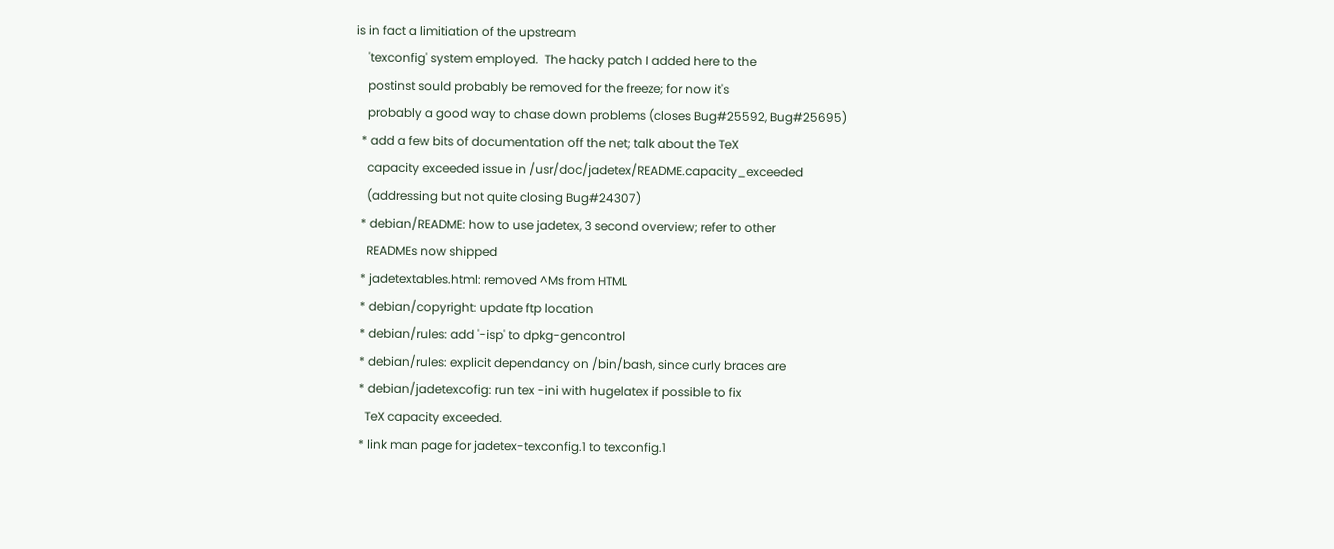is in fact a limitiation of the upstream
    'texconfig' system employed.  The hacky patch I added here to the
    postinst sould probably be removed for the freeze; for now it's
    probably a good way to chase down problems (closes Bug#25592, Bug#25695)
  * add a few bits of documentation off the net; talk about the TeX
    capacity exceeded issue in /usr/doc/jadetex/README.capacity_exceeded
    (addressing but not quite closing Bug#24307)
  * debian/README: how to use jadetex, 3 second overview; refer to other
    READMEs now shipped
  * jadetextables.html: removed ^Ms from HTML
  * debian/copyright: update ftp location
  * debian/rules: add '-isp' to dpkg-gencontrol
  * debian/rules: explicit dependancy on /bin/bash, since curly braces are
  * debian/jadetexcofig: run tex -ini with hugelatex if possible to fix
    TeX capacity exceeded.
  * link man page for jadetex-texconfig.1 to texconfig.1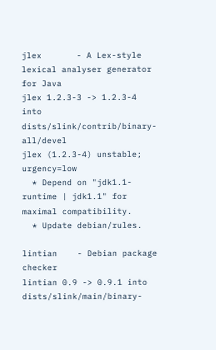jlex       - A Lex-style lexical analyser generator for Java
jlex 1.2.3-3 -> 1.2.3-4 into dists/slink/contrib/binary-all/devel
jlex (1.2.3-4) unstable; urgency=low
  * Depend on "jdk1.1-runtime | jdk1.1" for maximal compatibility.
  * Update debian/rules.

lintian    - Debian package checker
lintian 0.9 -> 0.9.1 into dists/slink/main/binary-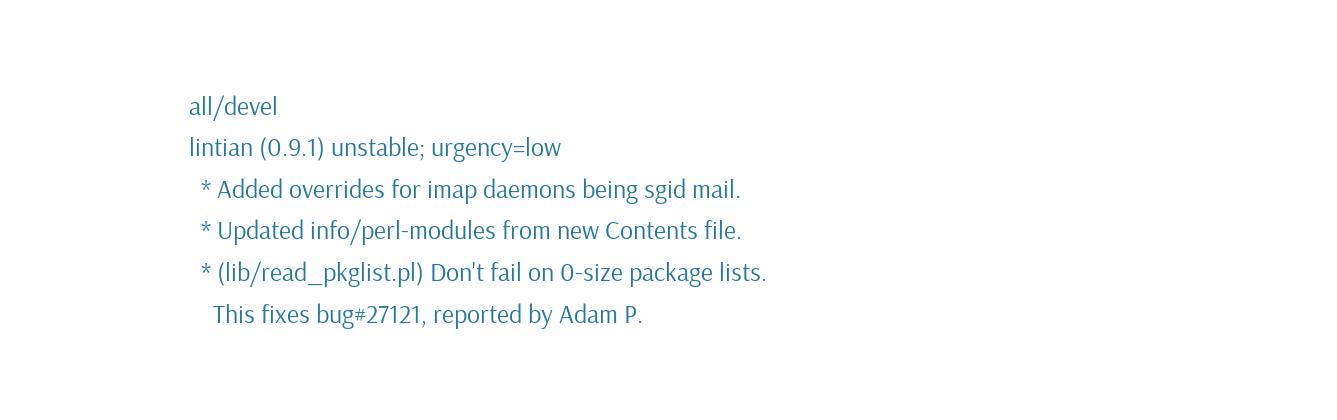all/devel
lintian (0.9.1) unstable; urgency=low
  * Added overrides for imap daemons being sgid mail.
  * Updated info/perl-modules from new Contents file.
  * (lib/read_pkglist.pl) Don't fail on 0-size package lists.
    This fixes bug#27121, reported by Adam P.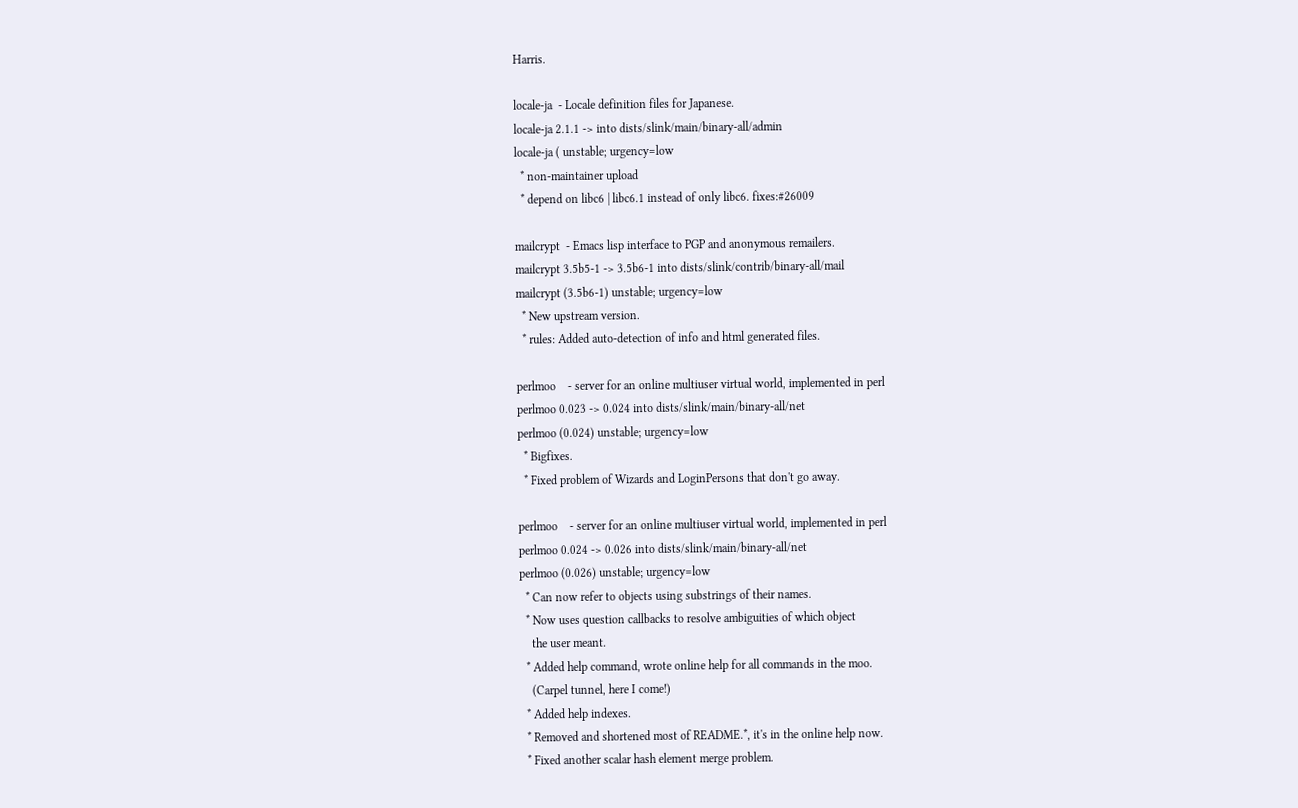Harris.

locale-ja  - Locale definition files for Japanese.
locale-ja 2.1.1 -> into dists/slink/main/binary-all/admin
locale-ja ( unstable; urgency=low
  * non-maintainer upload
  * depend on libc6 | libc6.1 instead of only libc6. fixes:#26009

mailcrypt  - Emacs lisp interface to PGP and anonymous remailers.
mailcrypt 3.5b5-1 -> 3.5b6-1 into dists/slink/contrib/binary-all/mail
mailcrypt (3.5b6-1) unstable; urgency=low
  * New upstream version.
  * rules: Added auto-detection of info and html generated files.

perlmoo    - server for an online multiuser virtual world, implemented in perl
perlmoo 0.023 -> 0.024 into dists/slink/main/binary-all/net
perlmoo (0.024) unstable; urgency=low
  * Bigfixes.
  * Fixed problem of Wizards and LoginPersons that don't go away.

perlmoo    - server for an online multiuser virtual world, implemented in perl
perlmoo 0.024 -> 0.026 into dists/slink/main/binary-all/net
perlmoo (0.026) unstable; urgency=low
  * Can now refer to objects using substrings of their names.
  * Now uses question callbacks to resolve ambiguities of which object
    the user meant.
  * Added help command, wrote online help for all commands in the moo.
    (Carpel tunnel, here I come!)
  * Added help indexes.
  * Removed and shortened most of README.*, it's in the online help now.
  * Fixed another scalar hash element merge problem.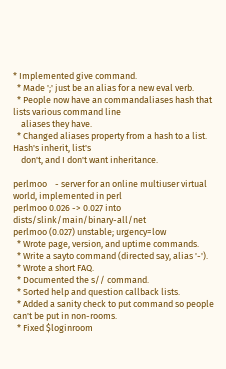* Implemented give command.
  * Made ';' just be an alias for a new eval verb.
  * People now have an commandaliases hash that lists various command line
    aliases they have.
  * Changed aliases property from a hash to a list. Hash's inherit, list's
    don't, and I don't want inheritance.

perlmoo    - server for an online multiuser virtual world, implemented in perl
perlmoo 0.026 -> 0.027 into dists/slink/main/binary-all/net
perlmoo (0.027) unstable; urgency=low
  * Wrote page, version, and uptime commands.
  * Write a sayto command (directed say, alias '-').
  * Wrote a short FAQ.
  * Documented the s// command.
  * Sorted help and question callback lists.
  * Added a sanity check to put command so people can't be put in non-rooms.
  * Fixed $loginroom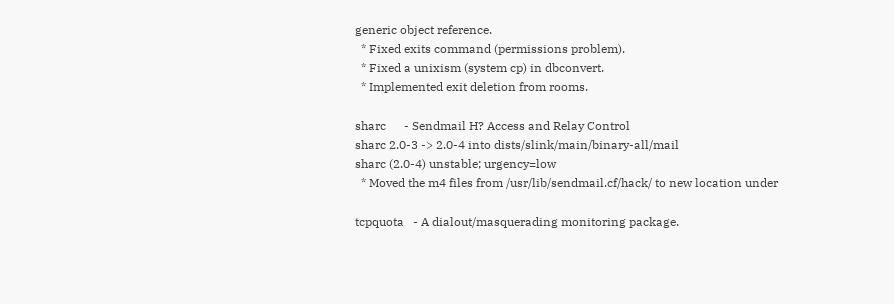generic object reference.
  * Fixed exits command (permissions problem).
  * Fixed a unixism (system cp) in dbconvert.
  * Implemented exit deletion from rooms.

sharc      - Sendmail H? Access and Relay Control
sharc 2.0-3 -> 2.0-4 into dists/slink/main/binary-all/mail
sharc (2.0-4) unstable; urgency=low
  * Moved the m4 files from /usr/lib/sendmail.cf/hack/ to new location under

tcpquota   - A dialout/masquerading monitoring package.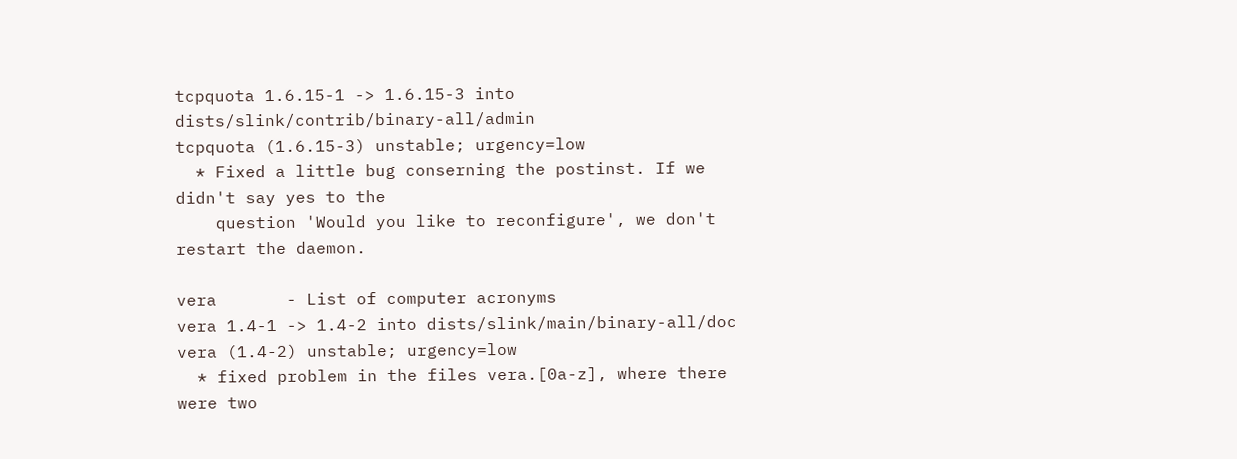tcpquota 1.6.15-1 -> 1.6.15-3 into dists/slink/contrib/binary-all/admin
tcpquota (1.6.15-3) unstable; urgency=low
  * Fixed a little bug conserning the postinst. If we didn't say yes to the
    question 'Would you like to reconfigure', we don't restart the daemon.

vera       - List of computer acronyms
vera 1.4-1 -> 1.4-2 into dists/slink/main/binary-all/doc
vera (1.4-2) unstable; urgency=low
  * fixed problem in the files vera.[0a-z], where there were two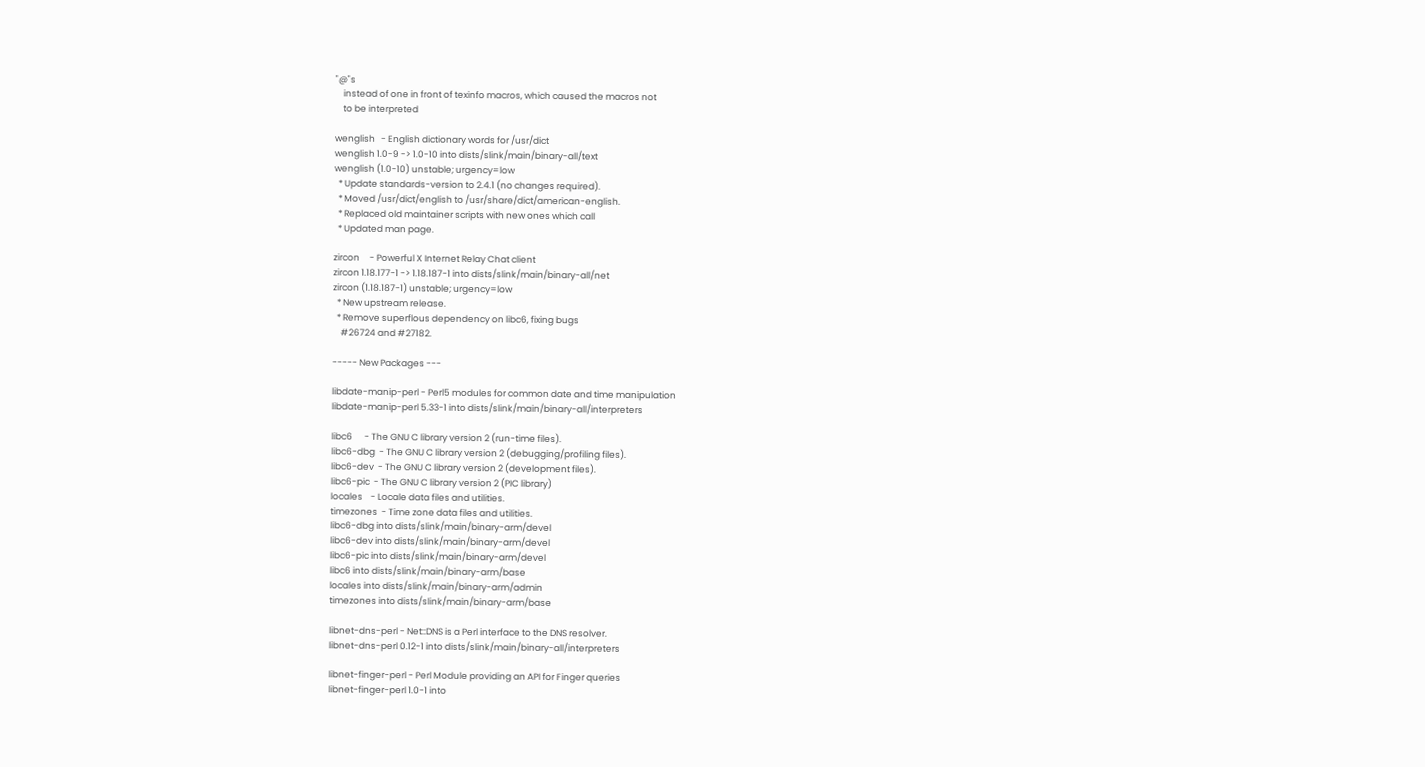"@"s
    instead of one in front of texinfo macros, which caused the macros not
    to be interpreted

wenglish   - English dictionary words for /usr/dict
wenglish 1.0-9 -> 1.0-10 into dists/slink/main/binary-all/text
wenglish (1.0-10) unstable; urgency=low
  * Update standards-version to 2.4.1 (no changes required).
  * Moved /usr/dict/english to /usr/share/dict/american-english.
  * Replaced old maintainer scripts with new ones which call
  * Updated man page.

zircon     - Powerful X Internet Relay Chat client
zircon 1.18.177-1 -> 1.18.187-1 into dists/slink/main/binary-all/net
zircon (1.18.187-1) unstable; urgency=low
  * New upstream release.
  * Remove superflous dependency on libc6, fixing bugs
    #26724 and #27182.

----- New Packages ---

libdate-manip-perl - Perl5 modules for common date and time manipulation
libdate-manip-perl 5.33-1 into dists/slink/main/binary-all/interpreters

libc6      - The GNU C library version 2 (run-time files).
libc6-dbg  - The GNU C library version 2 (debugging/profiling files).
libc6-dev  - The GNU C library version 2 (development files).
libc6-pic  - The GNU C library version 2 (PIC library)
locales    - Locale data files and utilities.
timezones  - Time zone data files and utilities.
libc6-dbg into dists/slink/main/binary-arm/devel
libc6-dev into dists/slink/main/binary-arm/devel
libc6-pic into dists/slink/main/binary-arm/devel
libc6 into dists/slink/main/binary-arm/base
locales into dists/slink/main/binary-arm/admin
timezones into dists/slink/main/binary-arm/base

libnet-dns-perl - Net::DNS is a Perl interface to the DNS resolver.
libnet-dns-perl 0.12-1 into dists/slink/main/binary-all/interpreters

libnet-finger-perl - Perl Module providing an API for Finger queries
libnet-finger-perl 1.0-1 into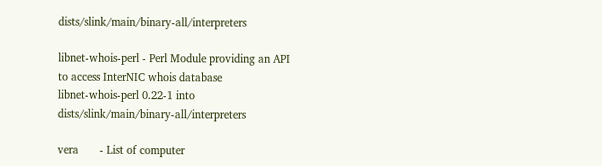dists/slink/main/binary-all/interpreters

libnet-whois-perl - Perl Module providing an API to access InterNIC whois database
libnet-whois-perl 0.22-1 into dists/slink/main/binary-all/interpreters

vera       - List of computer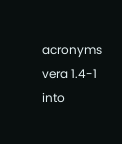acronyms
vera 1.4-1 into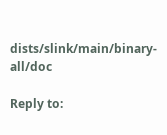dists/slink/main/binary-all/doc

Reply to: